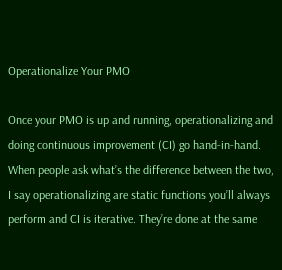Operationalize Your PMO

Once your PMO is up and running, operationalizing and doing continuous improvement (CI) go hand-in-hand. When people ask what’s the difference between the two, I say operationalizing are static functions you’ll always perform and CI is iterative. They’re done at the same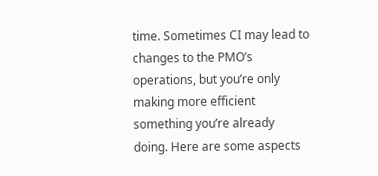time. Sometimes CI may lead to changes to the PMO’s operations, but you’re only making more efficient something you’re already doing. Here are some aspects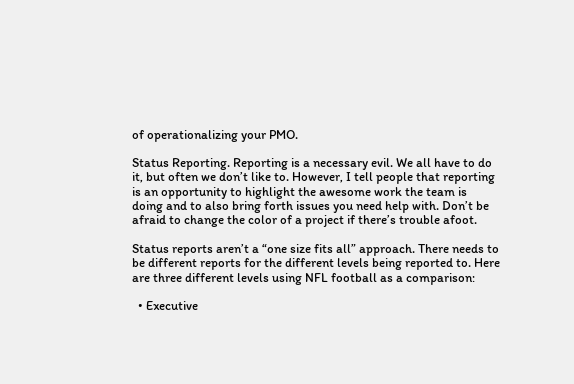of operationalizing your PMO.

Status Reporting. Reporting is a necessary evil. We all have to do it, but often we don’t like to. However, I tell people that reporting is an opportunity to highlight the awesome work the team is doing and to also bring forth issues you need help with. Don’t be afraid to change the color of a project if there’s trouble afoot.

Status reports aren’t a “one size fits all” approach. There needs to be different reports for the different levels being reported to. Here are three different levels using NFL football as a comparison:

  • Executive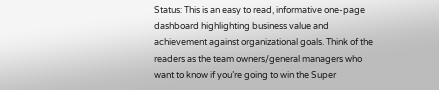Status: This is an easy to read, informative one-page dashboard highlighting business value and achievement against organizational goals. Think of the readers as the team owners/general managers who want to know if you’re going to win the Super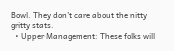Bowl. They don’t care about the nitty gritty stats.
  • Upper Management: These folks will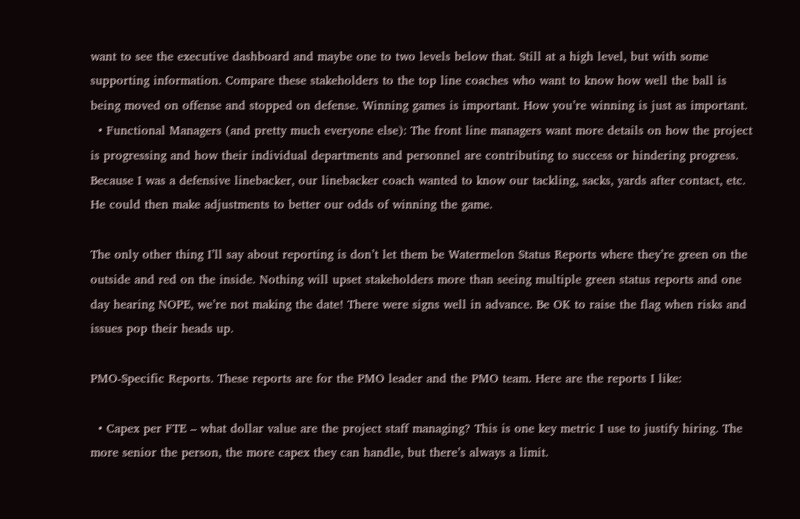want to see the executive dashboard and maybe one to two levels below that. Still at a high level, but with some supporting information. Compare these stakeholders to the top line coaches who want to know how well the ball is being moved on offense and stopped on defense. Winning games is important. How you’re winning is just as important.
  • Functional Managers (and pretty much everyone else): The front line managers want more details on how the project is progressing and how their individual departments and personnel are contributing to success or hindering progress. Because I was a defensive linebacker, our linebacker coach wanted to know our tackling, sacks, yards after contact, etc. He could then make adjustments to better our odds of winning the game.

The only other thing I’ll say about reporting is don’t let them be Watermelon Status Reports where they’re green on the outside and red on the inside. Nothing will upset stakeholders more than seeing multiple green status reports and one day hearing NOPE, we’re not making the date! There were signs well in advance. Be OK to raise the flag when risks and issues pop their heads up.

PMO-Specific Reports. These reports are for the PMO leader and the PMO team. Here are the reports I like:

  • Capex per FTE – what dollar value are the project staff managing? This is one key metric I use to justify hiring. The more senior the person, the more capex they can handle, but there’s always a limit.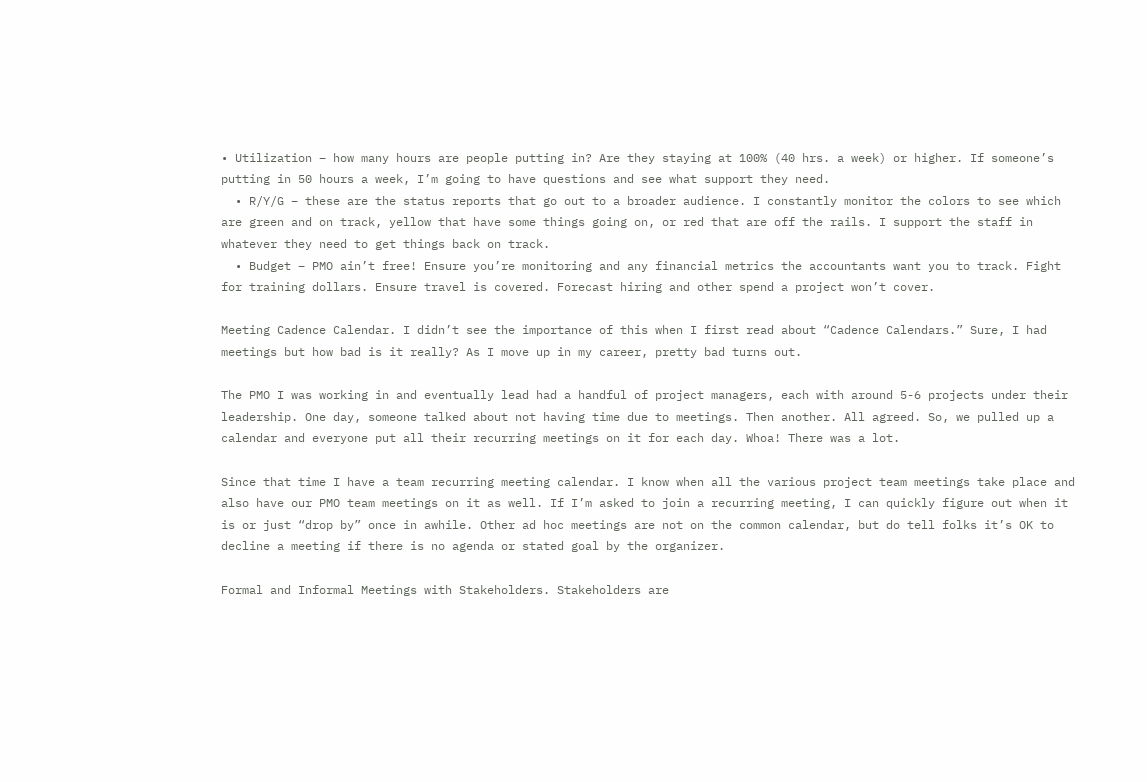• Utilization – how many hours are people putting in? Are they staying at 100% (40 hrs. a week) or higher. If someone’s putting in 50 hours a week, I’m going to have questions and see what support they need.
  • R/Y/G – these are the status reports that go out to a broader audience. I constantly monitor the colors to see which are green and on track, yellow that have some things going on, or red that are off the rails. I support the staff in whatever they need to get things back on track.
  • Budget – PMO ain’t free! Ensure you’re monitoring and any financial metrics the accountants want you to track. Fight for training dollars. Ensure travel is covered. Forecast hiring and other spend a project won’t cover.

Meeting Cadence Calendar. I didn’t see the importance of this when I first read about “Cadence Calendars.” Sure, I had meetings but how bad is it really? As I move up in my career, pretty bad turns out.

The PMO I was working in and eventually lead had a handful of project managers, each with around 5-6 projects under their leadership. One day, someone talked about not having time due to meetings. Then another. All agreed. So, we pulled up a calendar and everyone put all their recurring meetings on it for each day. Whoa! There was a lot.

Since that time I have a team recurring meeting calendar. I know when all the various project team meetings take place and also have our PMO team meetings on it as well. If I’m asked to join a recurring meeting, I can quickly figure out when it is or just “drop by” once in awhile. Other ad hoc meetings are not on the common calendar, but do tell folks it’s OK to decline a meeting if there is no agenda or stated goal by the organizer.

Formal and Informal Meetings with Stakeholders. Stakeholders are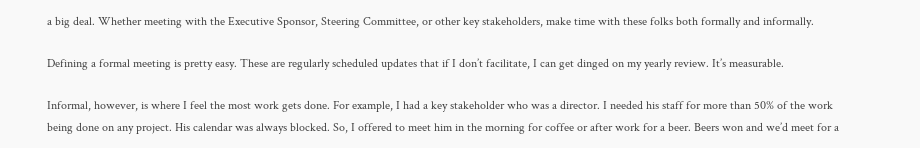a big deal. Whether meeting with the Executive Sponsor, Steering Committee, or other key stakeholders, make time with these folks both formally and informally.

Defining a formal meeting is pretty easy. These are regularly scheduled updates that if I don’t facilitate, I can get dinged on my yearly review. It’s measurable.

Informal, however, is where I feel the most work gets done. For example, I had a key stakeholder who was a director. I needed his staff for more than 50% of the work being done on any project. His calendar was always blocked. So, I offered to meet him in the morning for coffee or after work for a beer. Beers won and we’d meet for a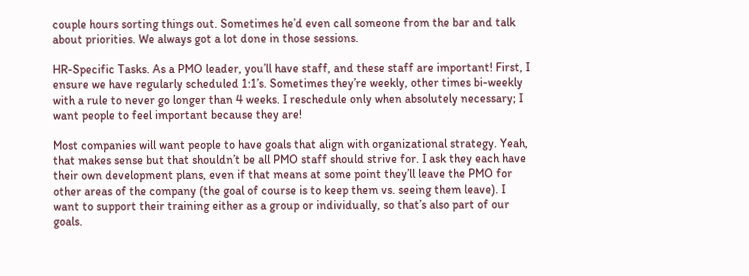couple hours sorting things out. Sometimes he’d even call someone from the bar and talk about priorities. We always got a lot done in those sessions.

HR-Specific Tasks. As a PMO leader, you’ll have staff, and these staff are important! First, I ensure we have regularly scheduled 1:1’s. Sometimes they’re weekly, other times bi-weekly with a rule to never go longer than 4 weeks. I reschedule only when absolutely necessary; I want people to feel important because they are!

Most companies will want people to have goals that align with organizational strategy. Yeah, that makes sense but that shouldn’t be all PMO staff should strive for. I ask they each have their own development plans, even if that means at some point they’ll leave the PMO for other areas of the company (the goal of course is to keep them vs. seeing them leave). I want to support their training either as a group or individually, so that’s also part of our goals.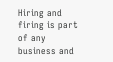Hiring and firing is part of any business and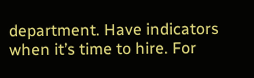department. Have indicators when it’s time to hire. For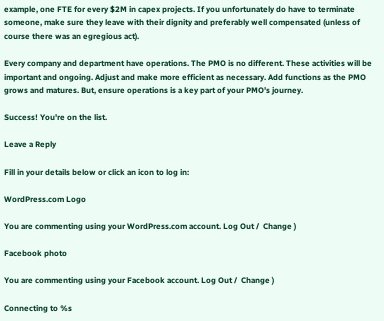example, one FTE for every $2M in capex projects. If you unfortunately do have to terminate someone, make sure they leave with their dignity and preferably well compensated (unless of course there was an egregious act).

Every company and department have operations. The PMO is no different. These activities will be important and ongoing. Adjust and make more efficient as necessary. Add functions as the PMO grows and matures. But, ensure operations is a key part of your PMO’s journey.

Success! You're on the list.

Leave a Reply

Fill in your details below or click an icon to log in:

WordPress.com Logo

You are commenting using your WordPress.com account. Log Out /  Change )

Facebook photo

You are commenting using your Facebook account. Log Out /  Change )

Connecting to %s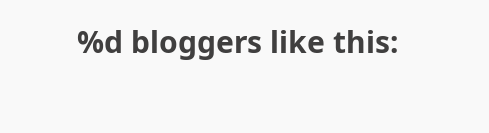%d bloggers like this: